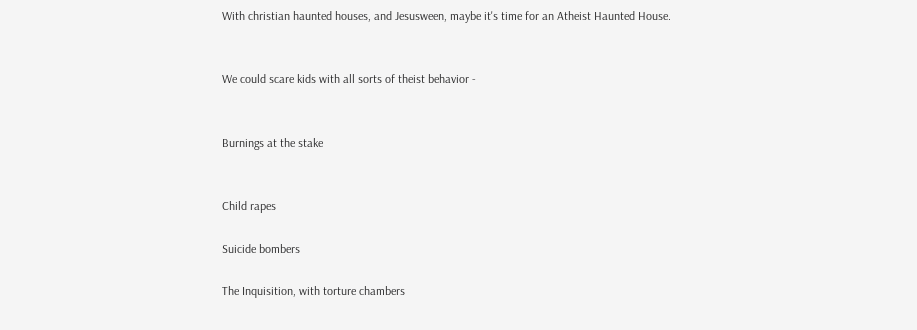With christian haunted houses, and Jesusween, maybe it's time for an Atheist Haunted House.


We could scare kids with all sorts of theist behavior -


Burnings at the stake


Child rapes

Suicide bombers

The Inquisition, with torture chambers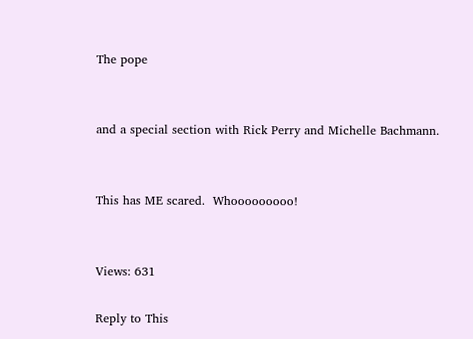The pope


and a special section with Rick Perry and Michelle Bachmann.


This has ME scared.  Whooooooooo!


Views: 631

Reply to This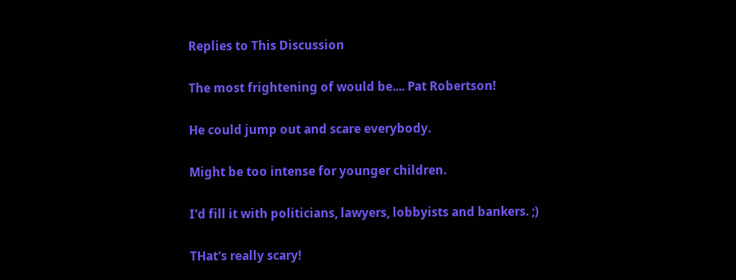Replies to This Discussion

The most frightening of would be.... Pat Robertson!

He could jump out and scare everybody.

Might be too intense for younger children.

I'd fill it with politicians, lawyers, lobbyists and bankers. ;)

THat's really scary!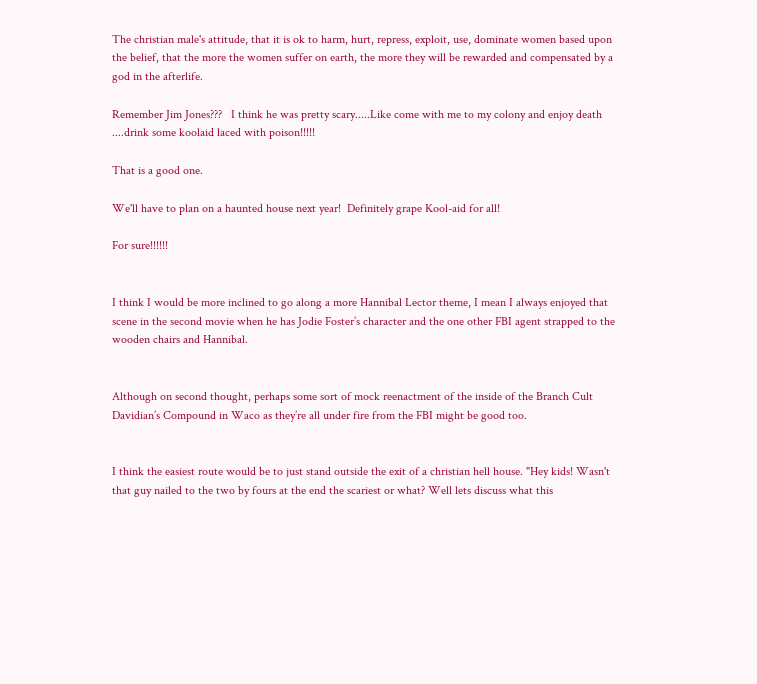The christian male's attitude, that it is ok to harm, hurt, repress, exploit, use, dominate women based upon the belief, that the more the women suffer on earth, the more they will be rewarded and compensated by a god in the afterlife.

Remember Jim Jones???   I think he was pretty scary.....Like come with me to my colony and enjoy death ....drink some koolaid laced with poison!!!!!

That is a good one.

We'll have to plan on a haunted house next year!  Definitely grape Kool-aid for all!

For sure!!!!!!


I think I would be more inclined to go along a more Hannibal Lector theme, I mean I always enjoyed that scene in the second movie when he has Jodie Foster’s character and the one other FBI agent strapped to the wooden chairs and Hannibal.


Although on second thought, perhaps some sort of mock reenactment of the inside of the Branch Cult Davidian’s Compound in Waco as they’re all under fire from the FBI might be good too.


I think the easiest route would be to just stand outside the exit of a christian hell house. "Hey kids! Wasn't that guy nailed to the two by fours at the end the scariest or what? Well lets discuss what this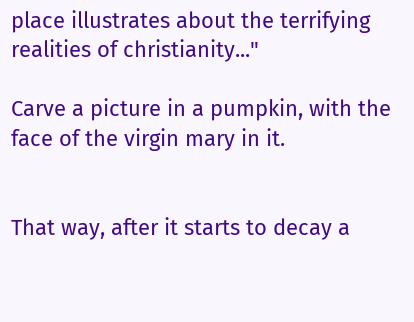place illustrates about the terrifying realities of christianity..."

Carve a picture in a pumpkin, with the face of the virgin mary in it.


That way, after it starts to decay a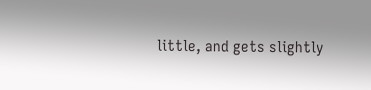little, and gets slightly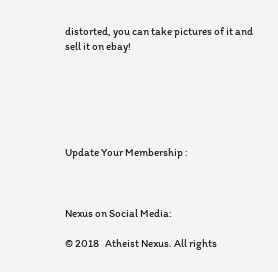distorted, you can take pictures of it and sell it on ebay!






Update Your Membership :



Nexus on Social Media:

© 2018   Atheist Nexus. All rights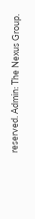reserved. Admin: The Nexus Group.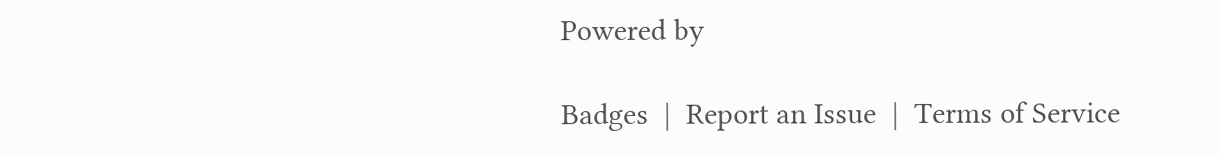Powered by

Badges  |  Report an Issue  |  Terms of Service